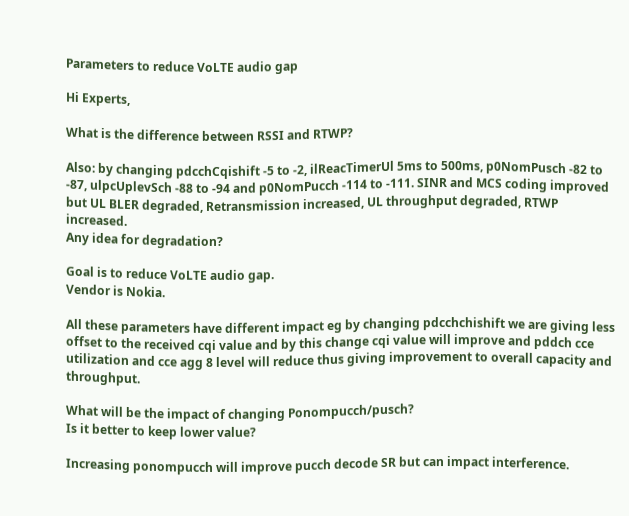Parameters to reduce VoLTE audio gap

Hi Experts,

What is the difference between RSSI and RTWP?

Also: by changing pdcchCqishift -5 to -2, ilReacTimerUl 5ms to 500ms, p0NomPusch -82 to -87, ulpcUplevSch -88 to -94 and p0NomPucch -114 to -111. SINR and MCS coding improved but UL BLER degraded, Retransmission increased, UL throughput degraded, RTWP increased.
Any idea for degradation?

Goal is to reduce VoLTE audio gap.
Vendor is Nokia.

All these parameters have different impact eg by changing pdcchchishift we are giving less offset to the received cqi value and by this change cqi value will improve and pddch cce utilization and cce agg 8 level will reduce thus giving improvement to overall capacity and throughput.

What will be the impact of changing Ponompucch/pusch?
Is it better to keep lower value?

Increasing ponompucch will improve pucch decode SR but can impact interference.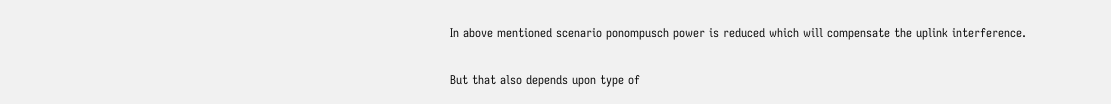In above mentioned scenario ponompusch power is reduced which will compensate the uplink interference.

But that also depends upon type of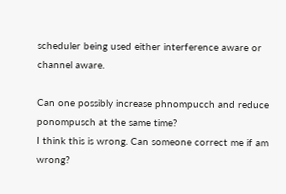scheduler being used either interference aware or channel aware.

Can one possibly increase phnompucch and reduce ponompusch at the same time?
I think this is wrong. Can someone correct me if am wrong?